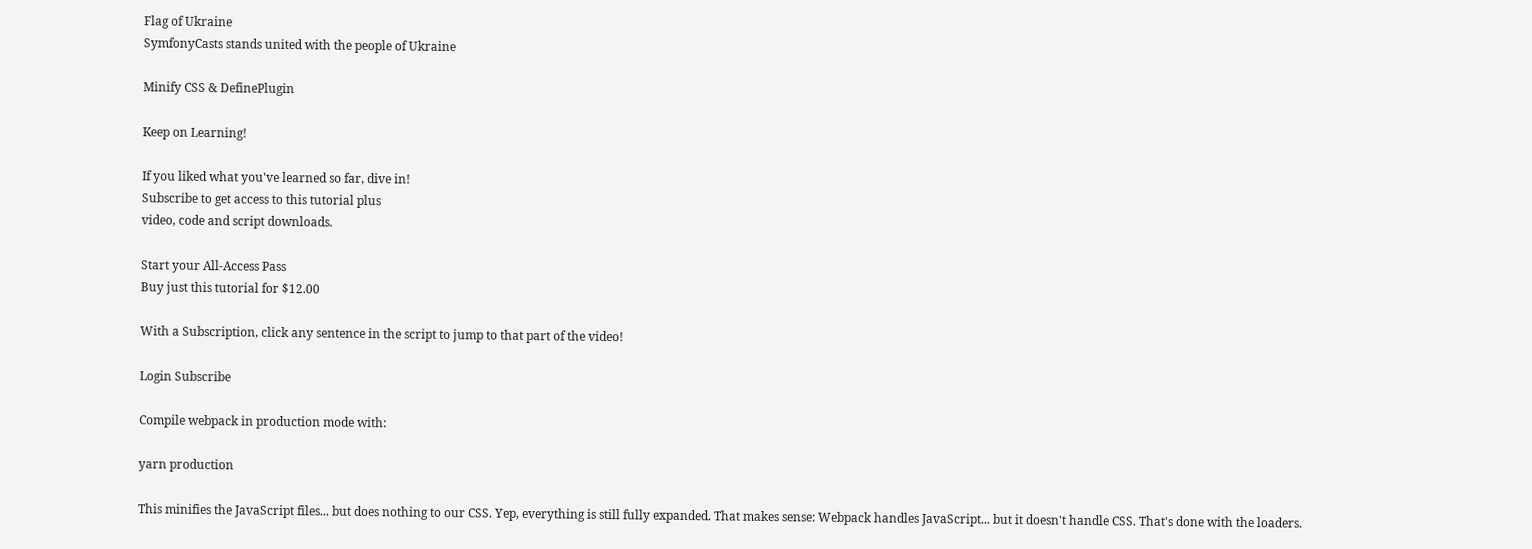Flag of Ukraine
SymfonyCasts stands united with the people of Ukraine

Minify CSS & DefinePlugin

Keep on Learning!

If you liked what you've learned so far, dive in!
Subscribe to get access to this tutorial plus
video, code and script downloads.

Start your All-Access Pass
Buy just this tutorial for $12.00

With a Subscription, click any sentence in the script to jump to that part of the video!

Login Subscribe

Compile webpack in production mode with:

yarn production

This minifies the JavaScript files... but does nothing to our CSS. Yep, everything is still fully expanded. That makes sense: Webpack handles JavaScript... but it doesn't handle CSS. That's done with the loaders.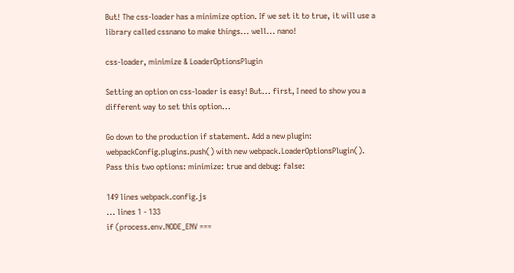But! The css-loader has a minimize option. If we set it to true, it will use a library called cssnano to make things... well... nano!

css-loader, minimize & LoaderOptionsPlugin

Setting an option on css-loader is easy! But... first, I need to show you a different way to set this option...

Go down to the production if statement. Add a new plugin: webpackConfig.plugins.push() with new webpack.LoaderOptionsPlugin(). Pass this two options: minimize: true and debug: false:

149 lines webpack.config.js
... lines 1 - 133
if (process.env.NODE_ENV ===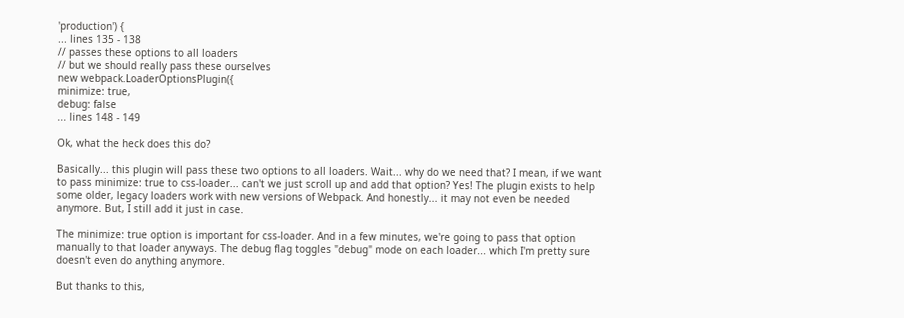'production') {
... lines 135 - 138
// passes these options to all loaders
// but we should really pass these ourselves
new webpack.LoaderOptionsPlugin({
minimize: true,
debug: false
... lines 148 - 149

Ok, what the heck does this do?

Basically... this plugin will pass these two options to all loaders. Wait... why do we need that? I mean, if we want to pass minimize: true to css-loader... can't we just scroll up and add that option? Yes! The plugin exists to help some older, legacy loaders work with new versions of Webpack. And honestly... it may not even be needed anymore. But, I still add it just in case.

The minimize: true option is important for css-loader. And in a few minutes, we're going to pass that option manually to that loader anyways. The debug flag toggles "debug" mode on each loader... which I'm pretty sure doesn't even do anything anymore.

But thanks to this,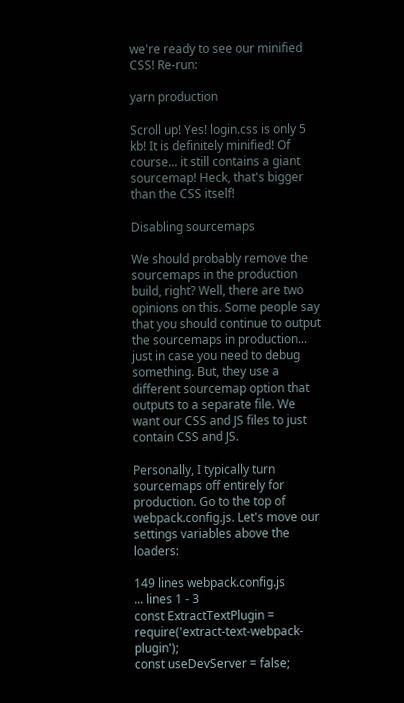we're ready to see our minified CSS! Re-run:

yarn production

Scroll up! Yes! login.css is only 5 kb! It is definitely minified! Of course... it still contains a giant sourcemap! Heck, that's bigger than the CSS itself!

Disabling sourcemaps

We should probably remove the sourcemaps in the production build, right? Well, there are two opinions on this. Some people say that you should continue to output the sourcemaps in production... just in case you need to debug something. But, they use a different sourcemap option that outputs to a separate file. We want our CSS and JS files to just contain CSS and JS.

Personally, I typically turn sourcemaps off entirely for production. Go to the top of webpack.config.js. Let's move our settings variables above the loaders:

149 lines webpack.config.js
... lines 1 - 3
const ExtractTextPlugin = require('extract-text-webpack-plugin');
const useDevServer = false;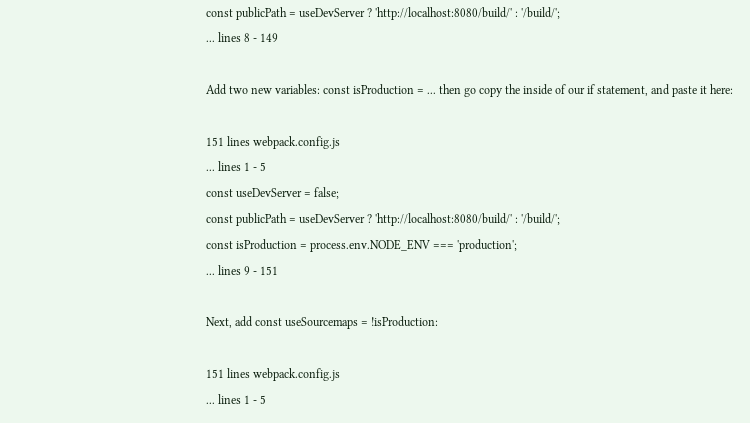const publicPath = useDevServer ? 'http://localhost:8080/build/' : '/build/';
... lines 8 - 149

Add two new variables: const isProduction = ... then go copy the inside of our if statement, and paste it here:

151 lines webpack.config.js
... lines 1 - 5
const useDevServer = false;
const publicPath = useDevServer ? 'http://localhost:8080/build/' : '/build/';
const isProduction = process.env.NODE_ENV === 'production';
... lines 9 - 151

Next, add const useSourcemaps = !isProduction:

151 lines webpack.config.js
... lines 1 - 5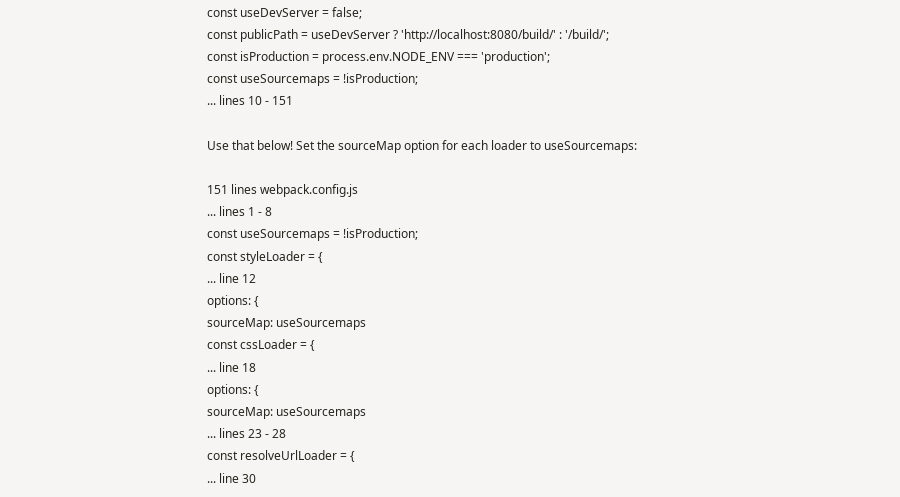const useDevServer = false;
const publicPath = useDevServer ? 'http://localhost:8080/build/' : '/build/';
const isProduction = process.env.NODE_ENV === 'production';
const useSourcemaps = !isProduction;
... lines 10 - 151

Use that below! Set the sourceMap option for each loader to useSourcemaps:

151 lines webpack.config.js
... lines 1 - 8
const useSourcemaps = !isProduction;
const styleLoader = {
... line 12
options: {
sourceMap: useSourcemaps
const cssLoader = {
... line 18
options: {
sourceMap: useSourcemaps
... lines 23 - 28
const resolveUrlLoader = {
... line 30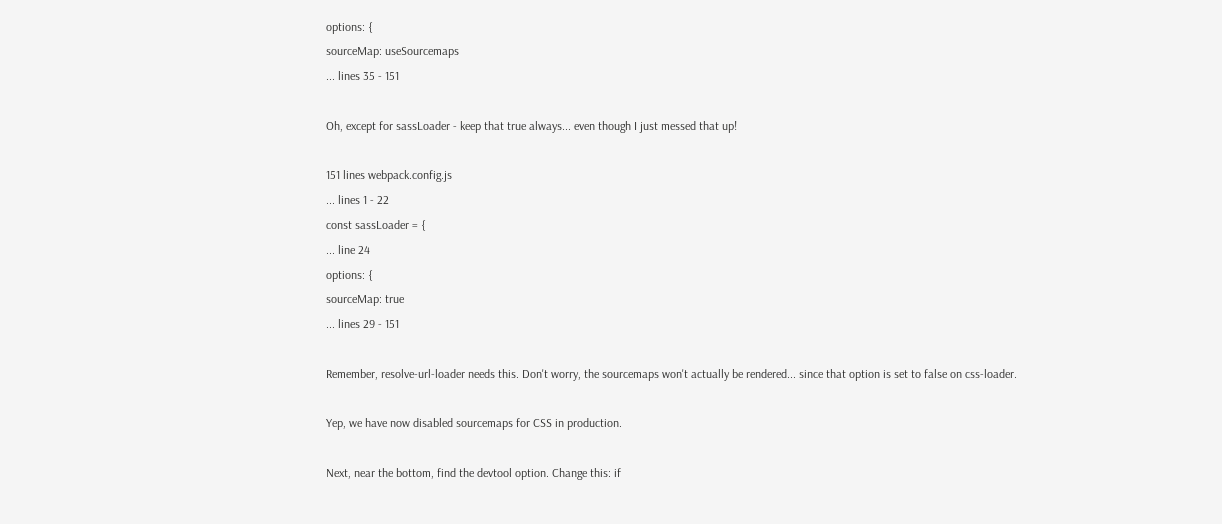options: {
sourceMap: useSourcemaps
... lines 35 - 151

Oh, except for sassLoader - keep that true always... even though I just messed that up!

151 lines webpack.config.js
... lines 1 - 22
const sassLoader = {
... line 24
options: {
sourceMap: true
... lines 29 - 151

Remember, resolve-url-loader needs this. Don't worry, the sourcemaps won't actually be rendered... since that option is set to false on css-loader.

Yep, we have now disabled sourcemaps for CSS in production.

Next, near the bottom, find the devtool option. Change this: if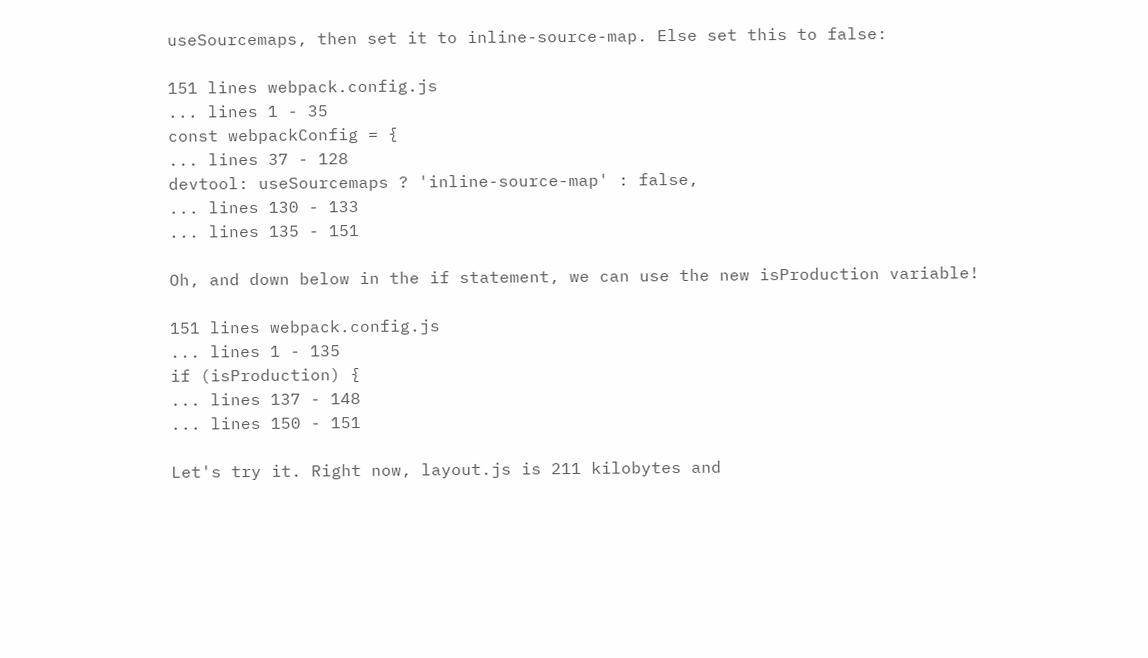useSourcemaps, then set it to inline-source-map. Else set this to false:

151 lines webpack.config.js
... lines 1 - 35
const webpackConfig = {
... lines 37 - 128
devtool: useSourcemaps ? 'inline-source-map' : false,
... lines 130 - 133
... lines 135 - 151

Oh, and down below in the if statement, we can use the new isProduction variable!

151 lines webpack.config.js
... lines 1 - 135
if (isProduction) {
... lines 137 - 148
... lines 150 - 151

Let's try it. Right now, layout.js is 211 kilobytes and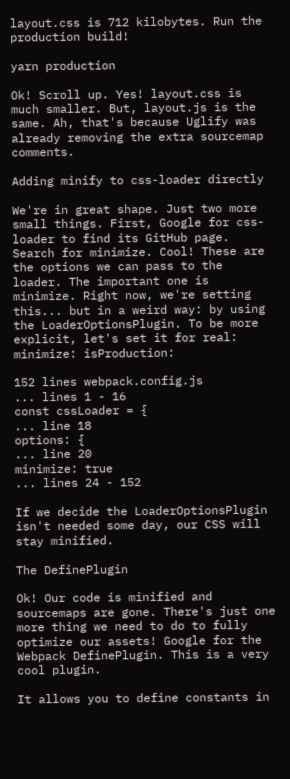layout.css is 712 kilobytes. Run the production build!

yarn production

Ok! Scroll up. Yes! layout.css is much smaller. But, layout.js is the same. Ah, that's because Uglify was already removing the extra sourcemap comments.

Adding minify to css-loader directly

We're in great shape. Just two more small things. First, Google for css-loader to find its GitHub page. Search for minimize. Cool! These are the options we can pass to the loader. The important one is minimize. Right now, we're setting this... but in a weird way: by using the LoaderOptionsPlugin. To be more explicit, let's set it for real: minimize: isProduction:

152 lines webpack.config.js
... lines 1 - 16
const cssLoader = {
... line 18
options: {
... line 20
minimize: true
... lines 24 - 152

If we decide the LoaderOptionsPlugin isn't needed some day, our CSS will stay minified.

The DefinePlugin

Ok! Our code is minified and sourcemaps are gone. There's just one more thing we need to do to fully optimize our assets! Google for the Webpack DefinePlugin. This is a very cool plugin.

It allows you to define constants in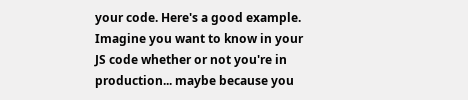your code. Here's a good example. Imagine you want to know in your JS code whether or not you're in production... maybe because you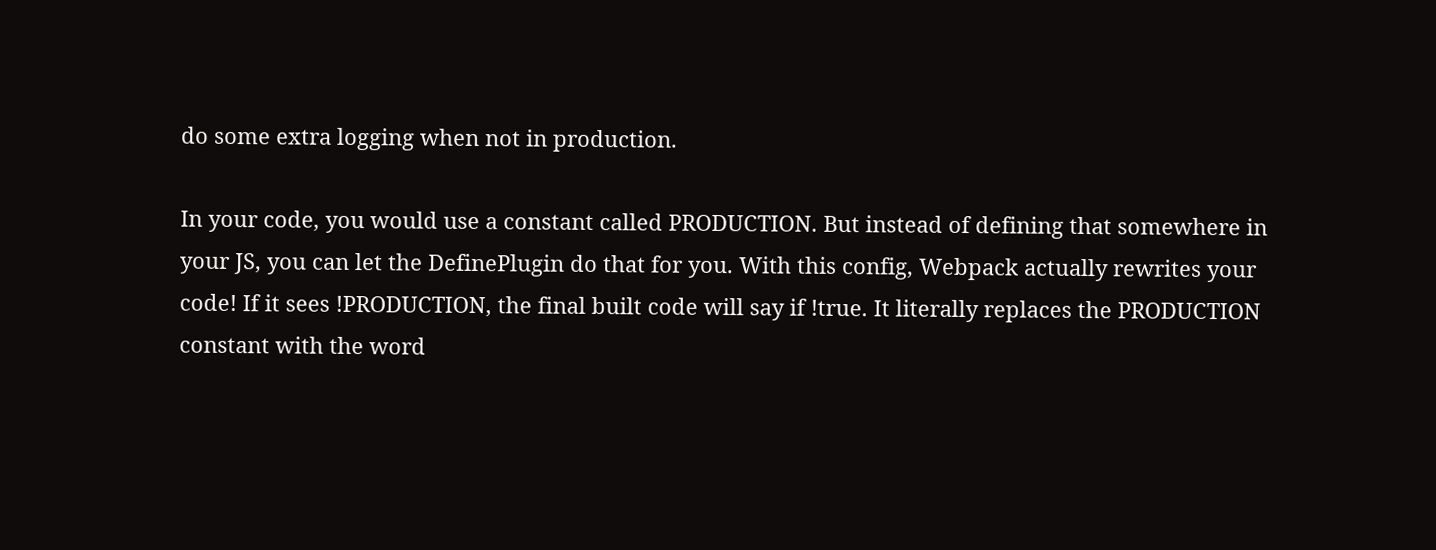do some extra logging when not in production.

In your code, you would use a constant called PRODUCTION. But instead of defining that somewhere in your JS, you can let the DefinePlugin do that for you. With this config, Webpack actually rewrites your code! If it sees !PRODUCTION, the final built code will say if !true. It literally replaces the PRODUCTION constant with the word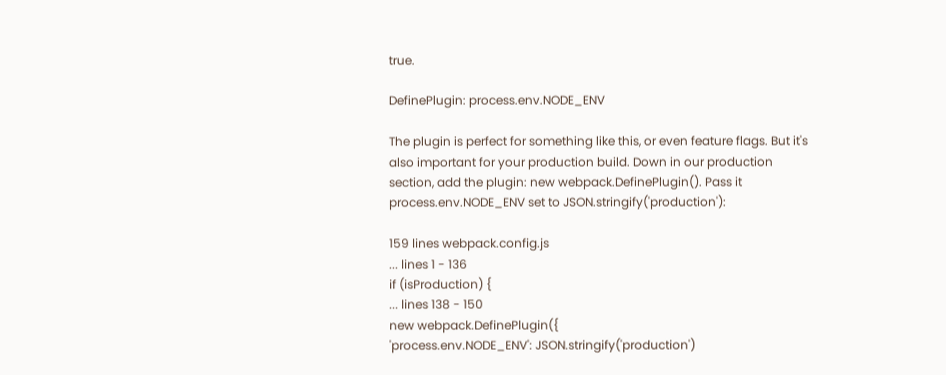true.

DefinePlugin: process.env.NODE_ENV

The plugin is perfect for something like this, or even feature flags. But it's also important for your production build. Down in our production section, add the plugin: new webpack.DefinePlugin(). Pass it process.env.NODE_ENV set to JSON.stringify('production'):

159 lines webpack.config.js
... lines 1 - 136
if (isProduction) {
... lines 138 - 150
new webpack.DefinePlugin({
'process.env.NODE_ENV': JSON.stringify('production')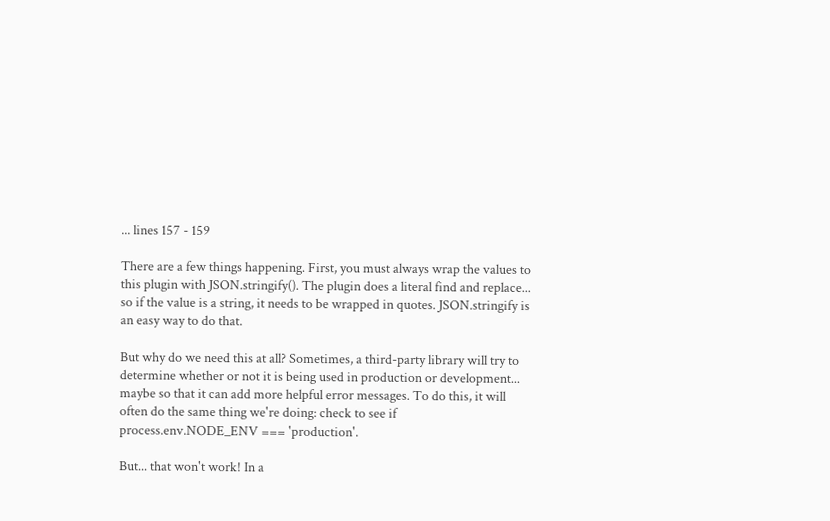... lines 157 - 159

There are a few things happening. First, you must always wrap the values to this plugin with JSON.stringify(). The plugin does a literal find and replace... so if the value is a string, it needs to be wrapped in quotes. JSON.stringify is an easy way to do that.

But why do we need this at all? Sometimes, a third-party library will try to determine whether or not it is being used in production or development... maybe so that it can add more helpful error messages. To do this, it will often do the same thing we're doing: check to see if process.env.NODE_ENV === 'production'.

But... that won't work! In a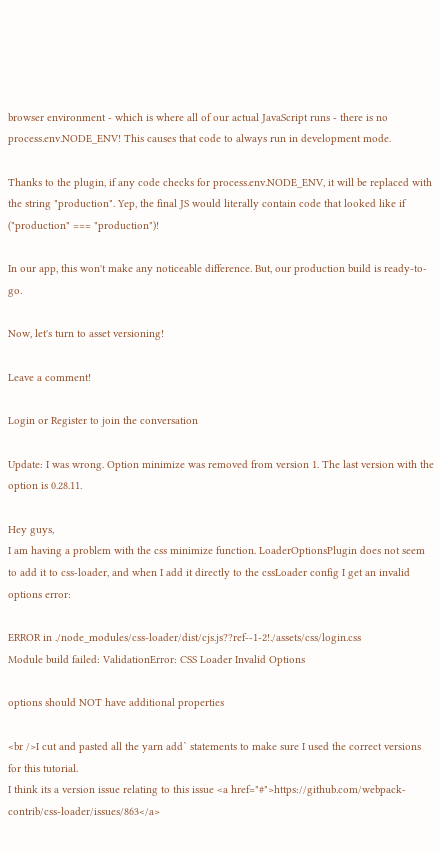browser environment - which is where all of our actual JavaScript runs - there is no process.env.NODE_ENV! This causes that code to always run in development mode.

Thanks to the plugin, if any code checks for process.env.NODE_ENV, it will be replaced with the string "production". Yep, the final JS would literally contain code that looked like if ("production" === "production")!

In our app, this won't make any noticeable difference. But, our production build is ready-to-go.

Now, let's turn to asset versioning!

Leave a comment!

Login or Register to join the conversation

Update: I was wrong. Option minimize was removed from version 1. The last version with the option is 0.28.11.

Hey guys,
I am having a problem with the css minimize function. LoaderOptionsPlugin does not seem to add it to css-loader, and when I add it directly to the cssLoader config I get an invalid options error:

ERROR in ./node_modules/css-loader/dist/cjs.js??ref--1-2!./assets/css/login.css
Module build failed: ValidationError: CSS Loader Invalid Options

options should NOT have additional properties

<br />I cut and pasted all the yarn add` statements to make sure I used the correct versions for this tutorial.
I think its a version issue relating to this issue <a href="#">https://github.com/webpack-contrib/css-loader/issues/863</a>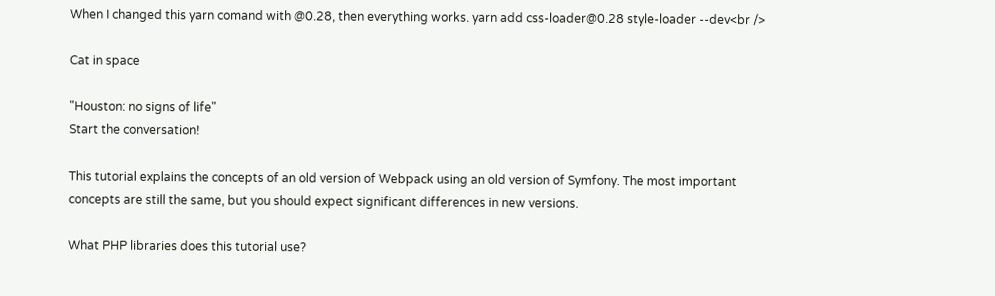When I changed this yarn comand with @0.28, then everything works. yarn add css-loader@0.28 style-loader --dev<br />

Cat in space

"Houston: no signs of life"
Start the conversation!

This tutorial explains the concepts of an old version of Webpack using an old version of Symfony. The most important concepts are still the same, but you should expect significant differences in new versions.

What PHP libraries does this tutorial use?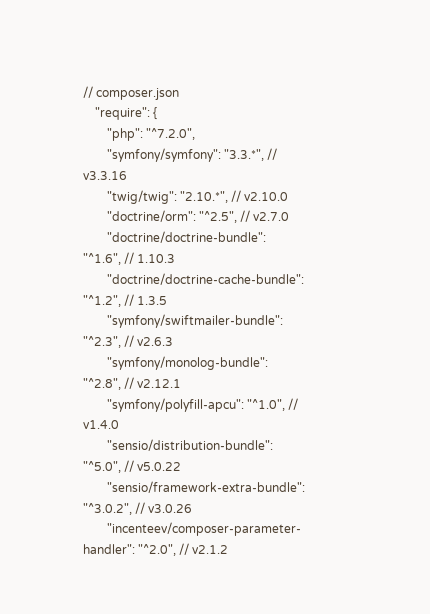// composer.json
    "require": {
        "php": "^7.2.0",
        "symfony/symfony": "3.3.*", // v3.3.16
        "twig/twig": "2.10.*", // v2.10.0
        "doctrine/orm": "^2.5", // v2.7.0
        "doctrine/doctrine-bundle": "^1.6", // 1.10.3
        "doctrine/doctrine-cache-bundle": "^1.2", // 1.3.5
        "symfony/swiftmailer-bundle": "^2.3", // v2.6.3
        "symfony/monolog-bundle": "^2.8", // v2.12.1
        "symfony/polyfill-apcu": "^1.0", // v1.4.0
        "sensio/distribution-bundle": "^5.0", // v5.0.22
        "sensio/framework-extra-bundle": "^3.0.2", // v3.0.26
        "incenteev/composer-parameter-handler": "^2.0", // v2.1.2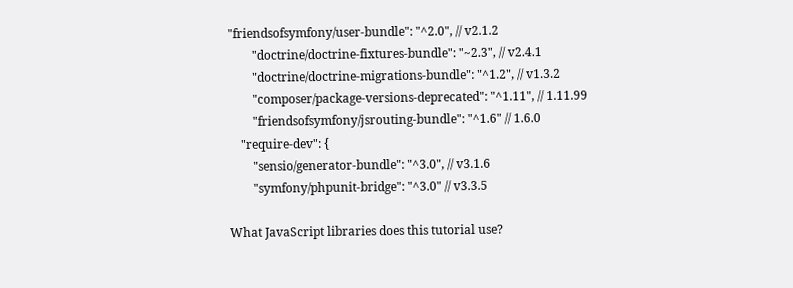"friendsofsymfony/user-bundle": "^2.0", // v2.1.2
        "doctrine/doctrine-fixtures-bundle": "~2.3", // v2.4.1
        "doctrine/doctrine-migrations-bundle": "^1.2", // v1.3.2
        "composer/package-versions-deprecated": "^1.11", // 1.11.99
        "friendsofsymfony/jsrouting-bundle": "^1.6" // 1.6.0
    "require-dev": {
        "sensio/generator-bundle": "^3.0", // v3.1.6
        "symfony/phpunit-bridge": "^3.0" // v3.3.5

What JavaScript libraries does this tutorial use?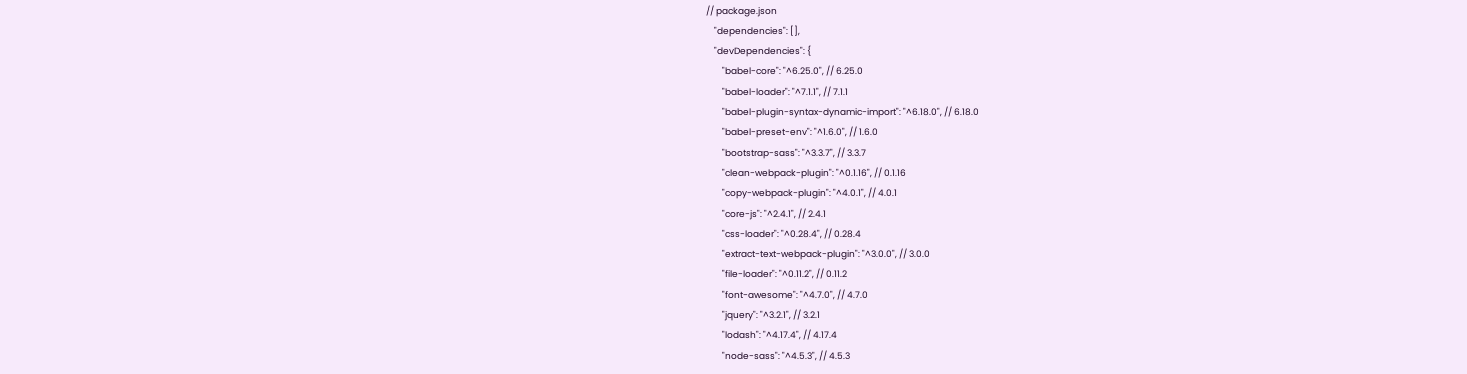// package.json
    "dependencies": [],
    "devDependencies": {
        "babel-core": "^6.25.0", // 6.25.0
        "babel-loader": "^7.1.1", // 7.1.1
        "babel-plugin-syntax-dynamic-import": "^6.18.0", // 6.18.0
        "babel-preset-env": "^1.6.0", // 1.6.0
        "bootstrap-sass": "^3.3.7", // 3.3.7
        "clean-webpack-plugin": "^0.1.16", // 0.1.16
        "copy-webpack-plugin": "^4.0.1", // 4.0.1
        "core-js": "^2.4.1", // 2.4.1
        "css-loader": "^0.28.4", // 0.28.4
        "extract-text-webpack-plugin": "^3.0.0", // 3.0.0
        "file-loader": "^0.11.2", // 0.11.2
        "font-awesome": "^4.7.0", // 4.7.0
        "jquery": "^3.2.1", // 3.2.1
        "lodash": "^4.17.4", // 4.17.4
        "node-sass": "^4.5.3", // 4.5.3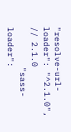"resolve-url-loader": "^2.1.0", // 2.1.0
        "sass-loader":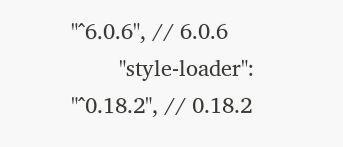"^6.0.6", // 6.0.6
        "style-loader": "^0.18.2", // 0.18.2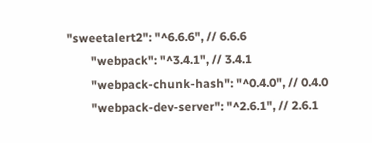"sweetalert2": "^6.6.6", // 6.6.6
        "webpack": "^3.4.1", // 3.4.1
        "webpack-chunk-hash": "^0.4.0", // 0.4.0
        "webpack-dev-server": "^2.6.1", // 2.6.1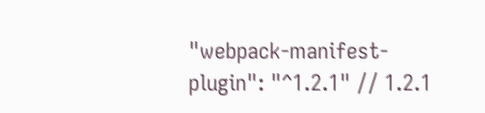"webpack-manifest-plugin": "^1.2.1" // 1.2.1